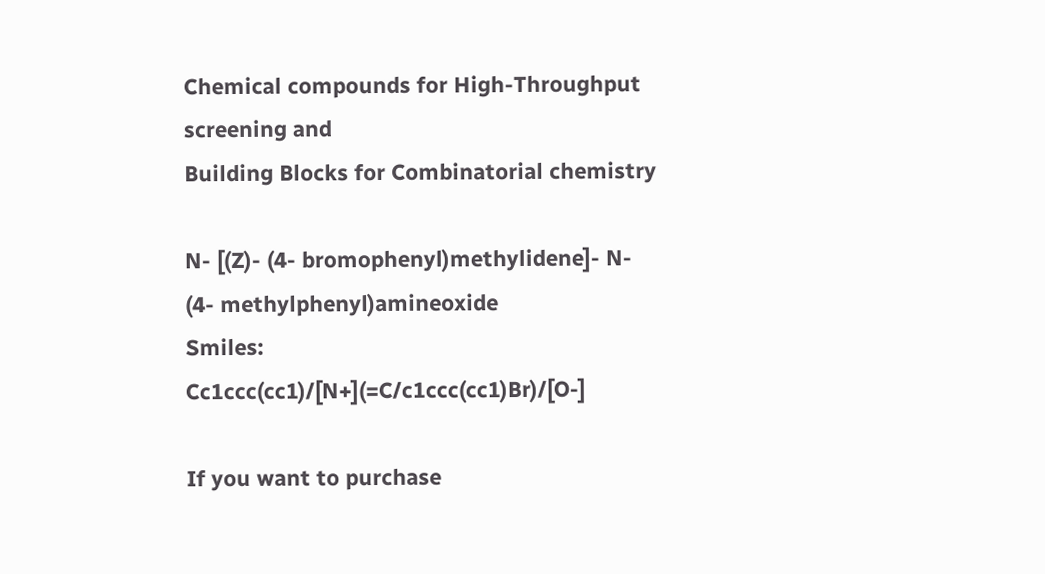Chemical compounds for High-Throughput screening and
Building Blocks for Combinatorial chemistry

N- [(Z)- (4- bromophenyl)methylidene]- N- (4- methylphenyl)amineoxide
Smiles: Cc1ccc(cc1)/[N+](=C/c1ccc(cc1)Br)/[O-]

If you want to purchase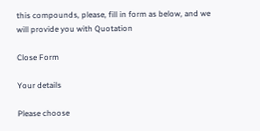this compounds, please, fill in form as below, and we will provide you with Quotation

Close Form

Your details

Please choose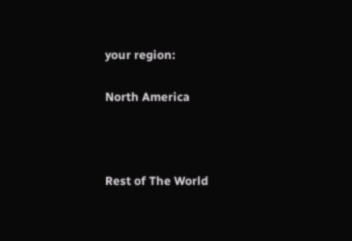your region:

North America



Rest of The World